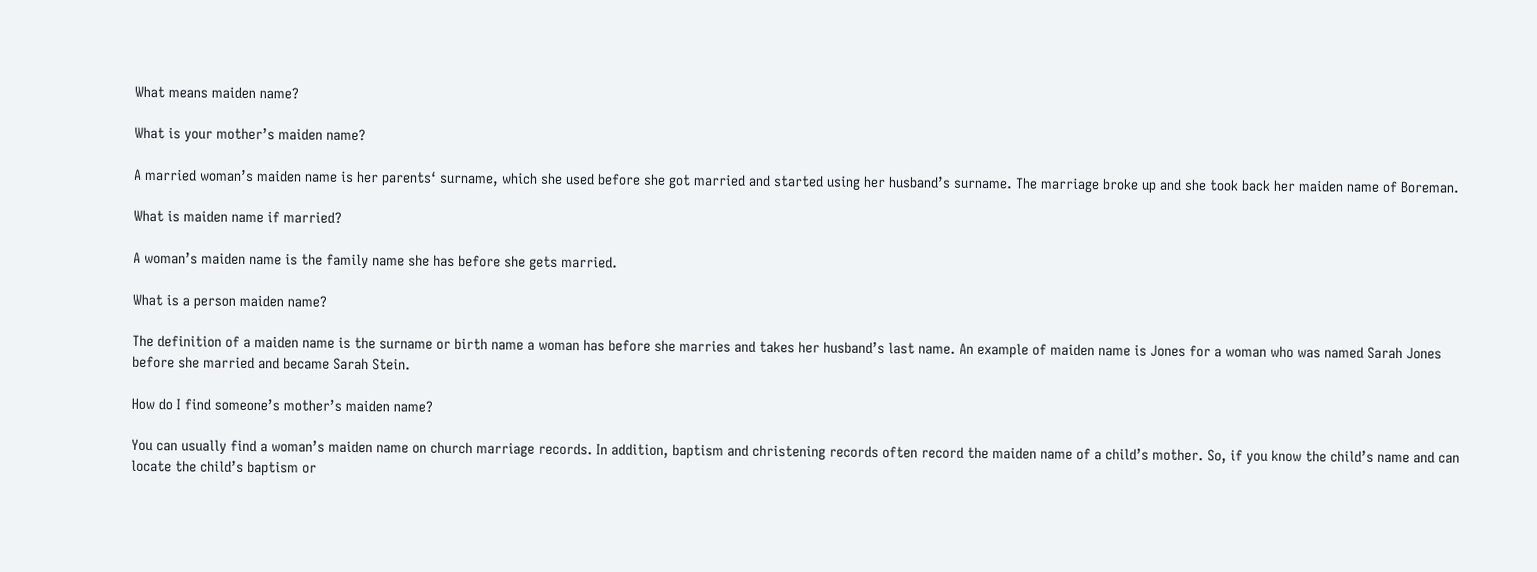What means maiden name?

What is your mother’s maiden name?

A married woman’s maiden name is her parents‘ surname, which she used before she got married and started using her husband’s surname. The marriage broke up and she took back her maiden name of Boreman.

What is maiden name if married?

A woman’s maiden name is the family name she has before she gets married.

What is a person maiden name?

The definition of a maiden name is the surname or birth name a woman has before she marries and takes her husband’s last name. An example of maiden name is Jones for a woman who was named Sarah Jones before she married and became Sarah Stein.

How do I find someone’s mother’s maiden name?

You can usually find a woman’s maiden name on church marriage records. In addition, baptism and christening records often record the maiden name of a child’s mother. So, if you know the child’s name and can locate the child’s baptism or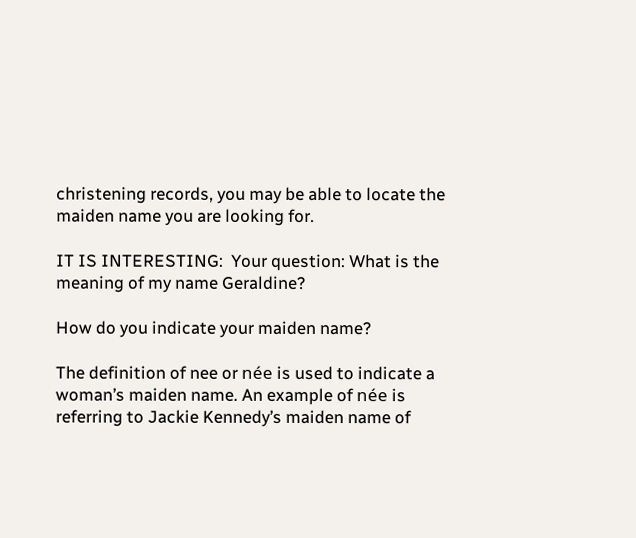christening records, you may be able to locate the maiden name you are looking for.

IT IS INTERESTING:  Your question: What is the meaning of my name Geraldine?

How do you indicate your maiden name?

The definition of nee or née is used to indicate a woman’s maiden name. An example of née is referring to Jackie Kennedy’s maiden name of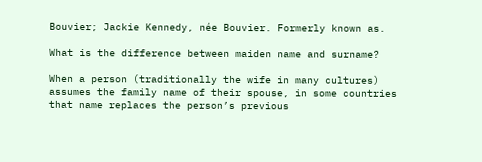Bouvier; Jackie Kennedy, née Bouvier. Formerly known as.

What is the difference between maiden name and surname?

When a person (traditionally the wife in many cultures) assumes the family name of their spouse, in some countries that name replaces the person’s previous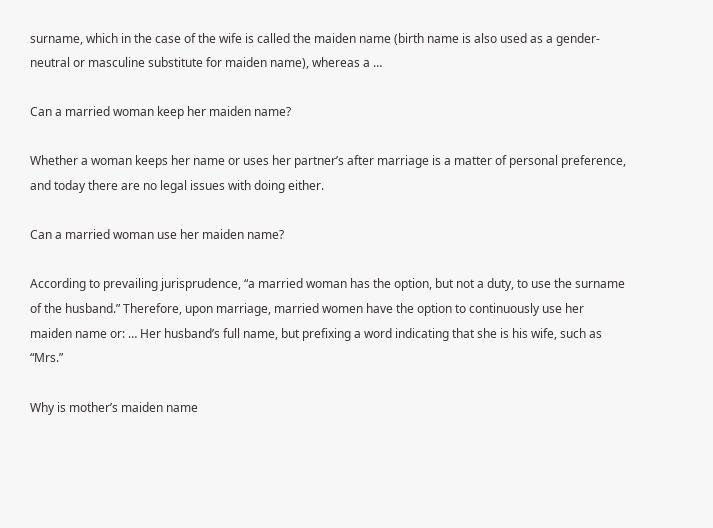surname, which in the case of the wife is called the maiden name (birth name is also used as a gender-neutral or masculine substitute for maiden name), whereas a …

Can a married woman keep her maiden name?

Whether a woman keeps her name or uses her partner’s after marriage is a matter of personal preference, and today there are no legal issues with doing either.

Can a married woman use her maiden name?

According to prevailing jurisprudence, “a married woman has the option, but not a duty, to use the surname of the husband.” Therefore, upon marriage, married women have the option to continuously use her maiden name or: … Her husband’s full name, but prefixing a word indicating that she is his wife, such as “Mrs.”

Why is mother’s maiden name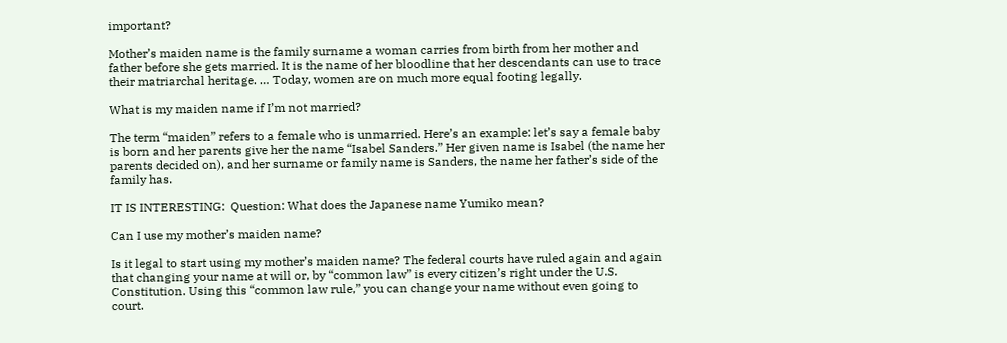important?

Mother’s maiden name is the family surname a woman carries from birth from her mother and father before she gets married. It is the name of her bloodline that her descendants can use to trace their matriarchal heritage. … Today, women are on much more equal footing legally.

What is my maiden name if I’m not married?

The term “maiden” refers to a female who is unmarried. Here’s an example: let’s say a female baby is born and her parents give her the name “Isabel Sanders.” Her given name is Isabel (the name her parents decided on), and her surname or family name is Sanders, the name her father’s side of the family has.

IT IS INTERESTING:  Question: What does the Japanese name Yumiko mean?

Can I use my mother’s maiden name?

Is it legal to start using my mother’s maiden name? The federal courts have ruled again and again that changing your name at will or, by “common law” is every citizen’s right under the U.S. Constitution. Using this “common law rule,” you can change your name without even going to court.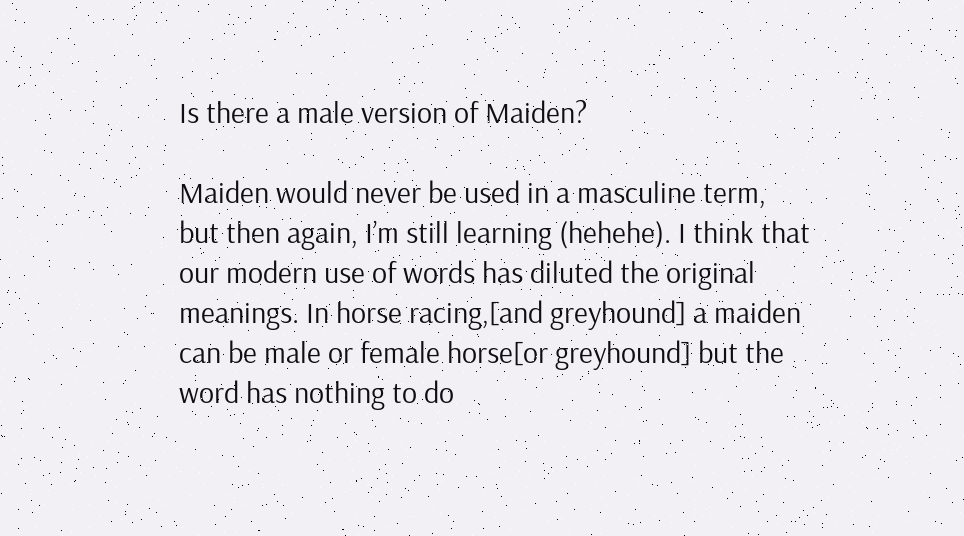Is there a male version of Maiden?

Maiden would never be used in a masculine term, but then again, I’m still learning (hehehe). I think that our modern use of words has diluted the original meanings. In horse racing,[and greyhound] a maiden can be male or female horse[or greyhound] but the word has nothing to do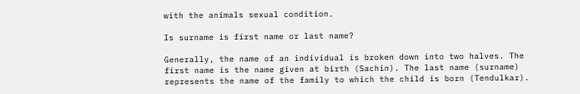with the animals sexual condition.

Is surname is first name or last name?

Generally, the name of an individual is broken down into two halves. The first name is the name given at birth (Sachin). The last name (surname) represents the name of the family to which the child is born (Tendulkar).